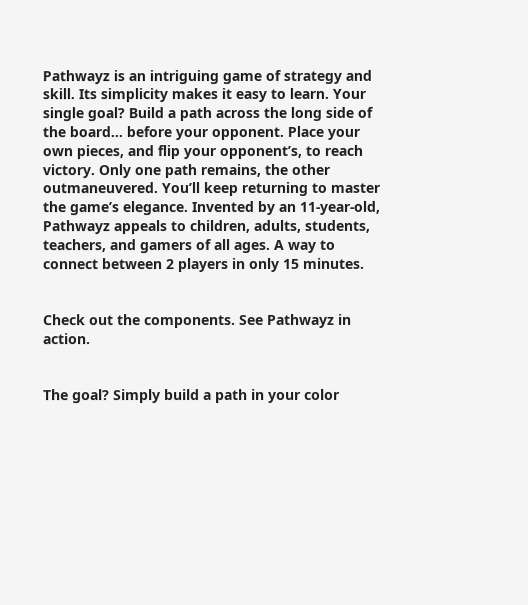Pathwayz is an intriguing game of strategy and skill. Its simplicity makes it easy to learn. Your single goal? Build a path across the long side of the board… before your opponent. Place your own pieces, and flip your opponent’s, to reach victory. Only one path remains, the other outmaneuvered. You’ll keep returning to master the game’s elegance. Invented by an 11-year-old, Pathwayz appeals to children, adults, students, teachers, and gamers of all ages. A way to connect between 2 players in only 15 minutes.


Check out the components. See Pathwayz in action.


The goal? Simply build a path in your color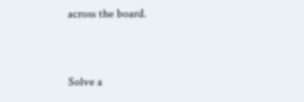across the board.


Solve a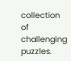collection of challenging puzzles.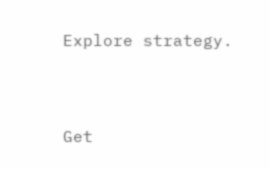Explore strategy.


Get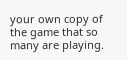your own copy of the game that so many are playing.